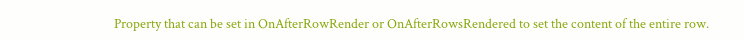Property that can be set in OnAfterRowRender or OnAfterRowsRendered to set the content of the entire row.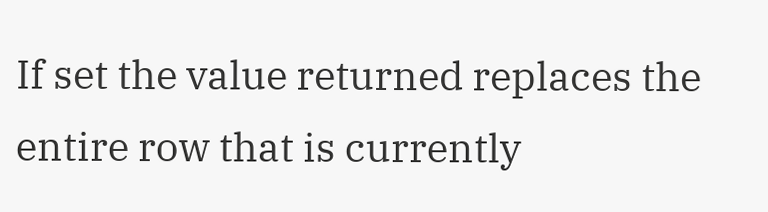If set the value returned replaces the entire row that is currently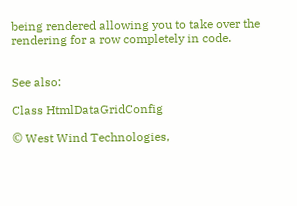being rendered allowing you to take over the rendering for a row completely in code.


See also:

Class HtmlDataGridConfig

© West Wind Technologies,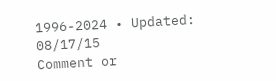1996-2024 • Updated: 08/17/15
Comment or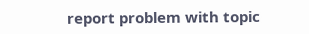report problem with topic